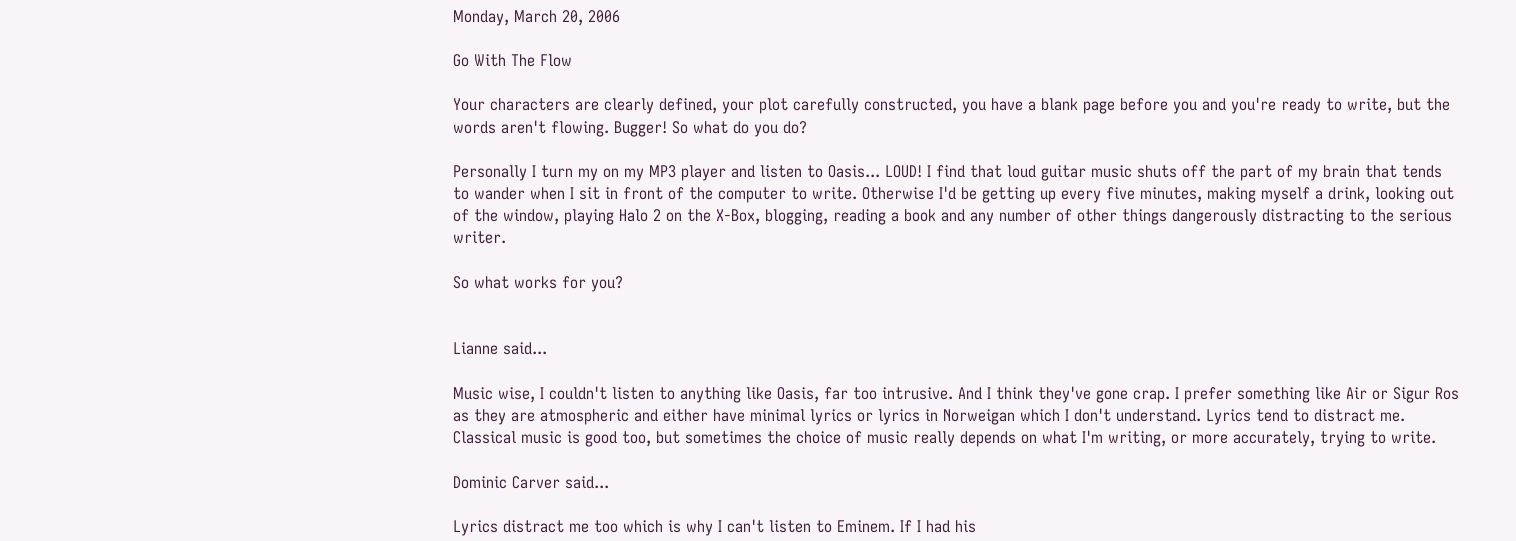Monday, March 20, 2006

Go With The Flow

Your characters are clearly defined, your plot carefully constructed, you have a blank page before you and you're ready to write, but the words aren't flowing. Bugger! So what do you do?

Personally I turn my on my MP3 player and listen to Oasis... LOUD! I find that loud guitar music shuts off the part of my brain that tends to wander when I sit in front of the computer to write. Otherwise I'd be getting up every five minutes, making myself a drink, looking out of the window, playing Halo 2 on the X-Box, blogging, reading a book and any number of other things dangerously distracting to the serious writer.

So what works for you?


Lianne said...

Music wise, I couldn't listen to anything like Oasis, far too intrusive. And I think they've gone crap. I prefer something like Air or Sigur Ros as they are atmospheric and either have minimal lyrics or lyrics in Norweigan which I don't understand. Lyrics tend to distract me. Classical music is good too, but sometimes the choice of music really depends on what I'm writing, or more accurately, trying to write.

Dominic Carver said...

Lyrics distract me too which is why I can't listen to Eminem. If I had his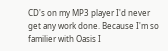CD's on my MP3 player I'd never get any work done. Because I'm so familier with Oasis I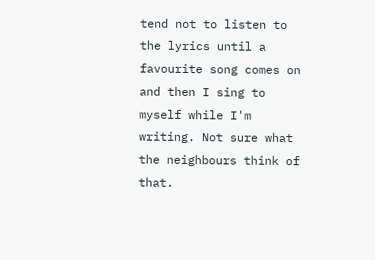tend not to listen to the lyrics until a favourite song comes on and then I sing to myself while I'm writing. Not sure what the neighbours think of that.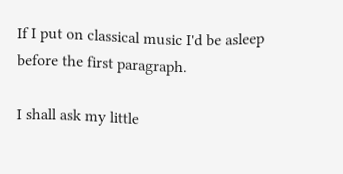If I put on classical music I'd be asleep before the first paragraph.

I shall ask my little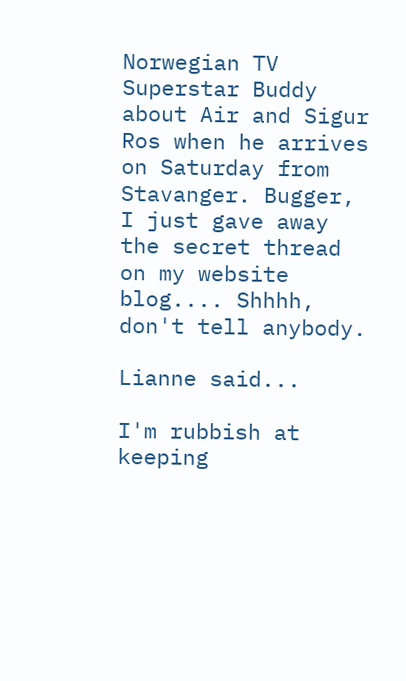Norwegian TV Superstar Buddy about Air and Sigur Ros when he arrives on Saturday from Stavanger. Bugger, I just gave away the secret thread on my website blog.... Shhhh, don't tell anybody.

Lianne said...

I'm rubbish at keeping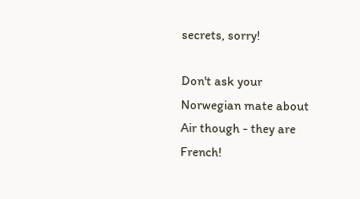secrets, sorry!

Don't ask your Norwegian mate about Air though - they are French!